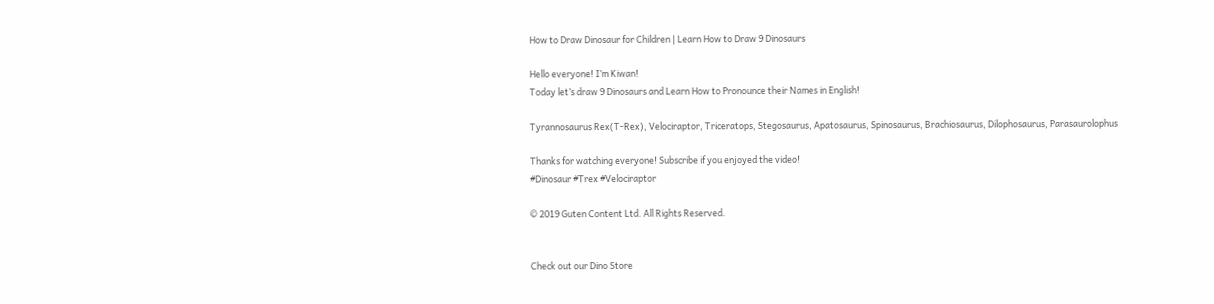How to Draw Dinosaur for Children | Learn How to Draw 9 Dinosaurs

Hello everyone! I’m Kiwan!
Today let’s draw 9 Dinosaurs and Learn How to Pronounce their Names in English!

Tyrannosaurus Rex(T-Rex), Velociraptor, Triceratops, Stegosaurus, Apatosaurus, Spinosaurus, Brachiosaurus, Dilophosaurus, Parasaurolophus

Thanks for watching everyone! Subscribe if you enjoyed the video!
#Dinosaur #Trex #Velociraptor

© 2019 Guten Content Ltd. All Rights Reserved.


Check out our Dino Store